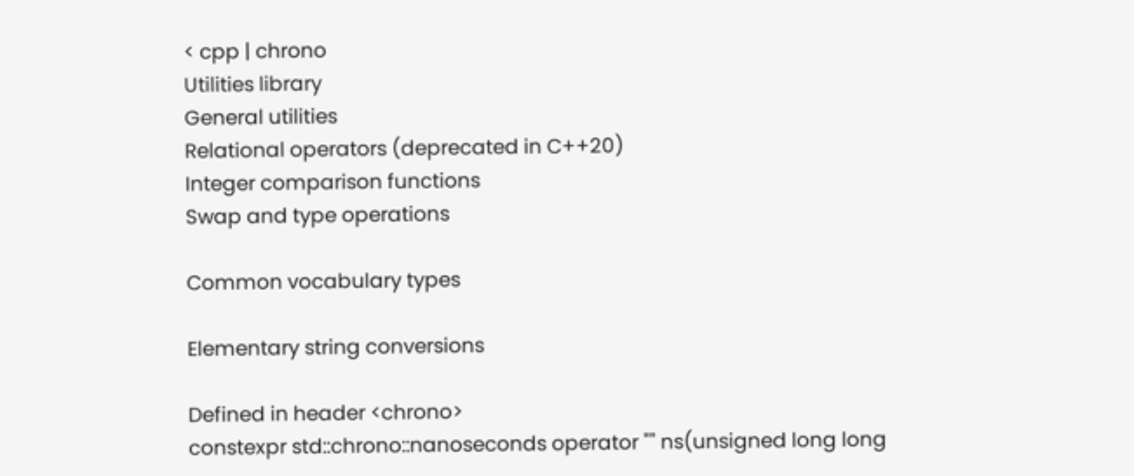< cpp | chrono
Utilities library
General utilities
Relational operators (deprecated in C++20)
Integer comparison functions
Swap and type operations

Common vocabulary types

Elementary string conversions

Defined in header <chrono>
constexpr std::chrono::nanoseconds operator "" ns(unsigned long long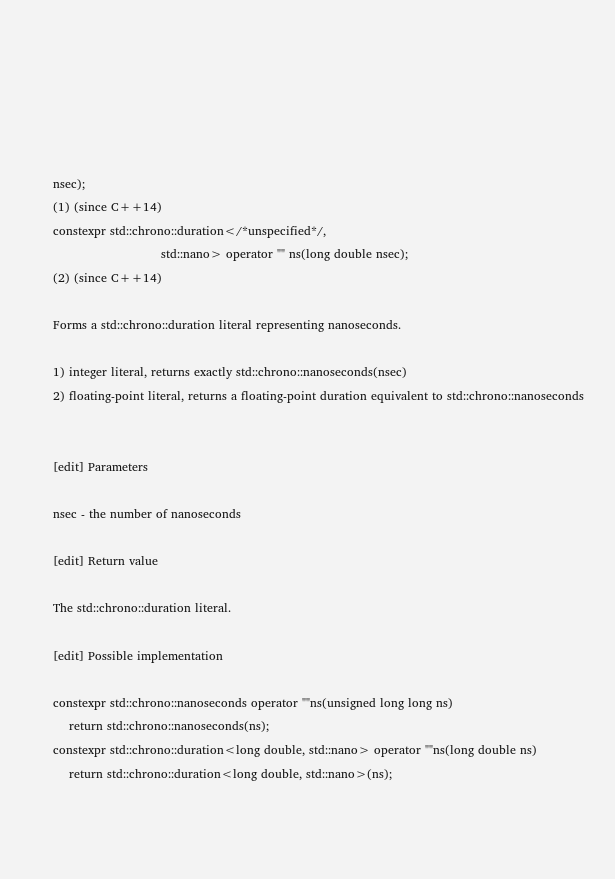nsec);
(1) (since C++14)
constexpr std::chrono::duration</*unspecified*/,
                           std::nano> operator "" ns(long double nsec);
(2) (since C++14)

Forms a std::chrono::duration literal representing nanoseconds.

1) integer literal, returns exactly std::chrono::nanoseconds(nsec)
2) floating-point literal, returns a floating-point duration equivalent to std::chrono::nanoseconds


[edit] Parameters

nsec - the number of nanoseconds

[edit] Return value

The std::chrono::duration literal.

[edit] Possible implementation

constexpr std::chrono::nanoseconds operator ""ns(unsigned long long ns)
    return std::chrono::nanoseconds(ns);
constexpr std::chrono::duration<long double, std::nano> operator ""ns(long double ns)
    return std::chrono::duration<long double, std::nano>(ns);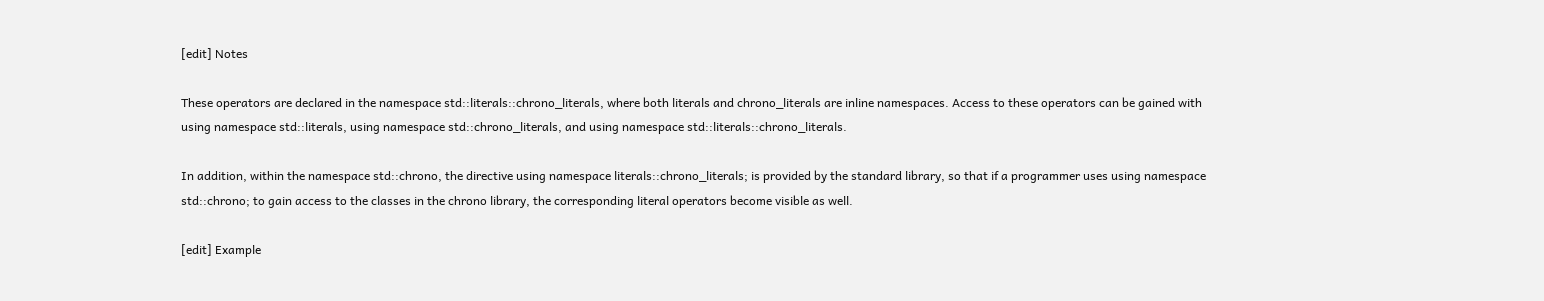[edit] Notes

These operators are declared in the namespace std::literals::chrono_literals, where both literals and chrono_literals are inline namespaces. Access to these operators can be gained with using namespace std::literals, using namespace std::chrono_literals, and using namespace std::literals::chrono_literals.

In addition, within the namespace std::chrono, the directive using namespace literals::chrono_literals; is provided by the standard library, so that if a programmer uses using namespace std::chrono; to gain access to the classes in the chrono library, the corresponding literal operators become visible as well.

[edit] Example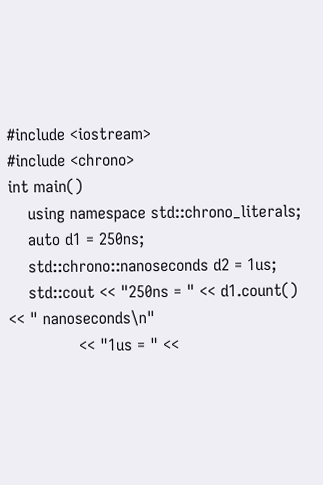#include <iostream>
#include <chrono>
int main()
    using namespace std::chrono_literals;
    auto d1 = 250ns;
    std::chrono::nanoseconds d2 = 1us;
    std::cout << "250ns = " << d1.count() << " nanoseconds\n"
              << "1us = " <<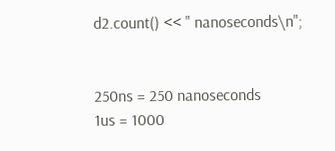d2.count() << " nanoseconds\n";


250ns = 250 nanoseconds
1us = 1000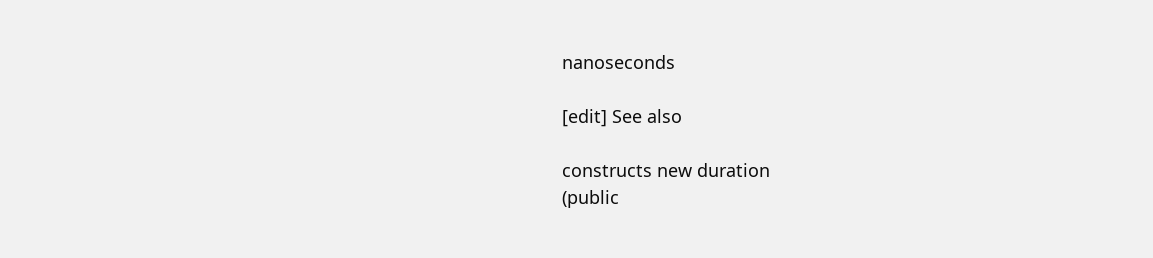nanoseconds

[edit] See also

constructs new duration
(public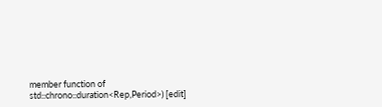member function of std::chrono::duration<Rep,Period>) [edit]